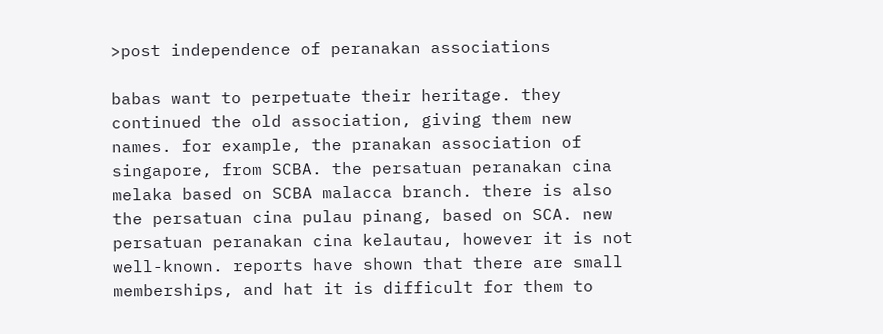>post independence of peranakan associations

babas want to perpetuate their heritage. they continued the old association, giving them new names. for example, the pranakan association of singapore, from SCBA. the persatuan peranakan cina melaka based on SCBA malacca branch. there is also the persatuan cina pulau pinang, based on SCA. new persatuan peranakan cina kelautau, however it is not well-known. reports have shown that there are small memberships, and hat it is difficult for them to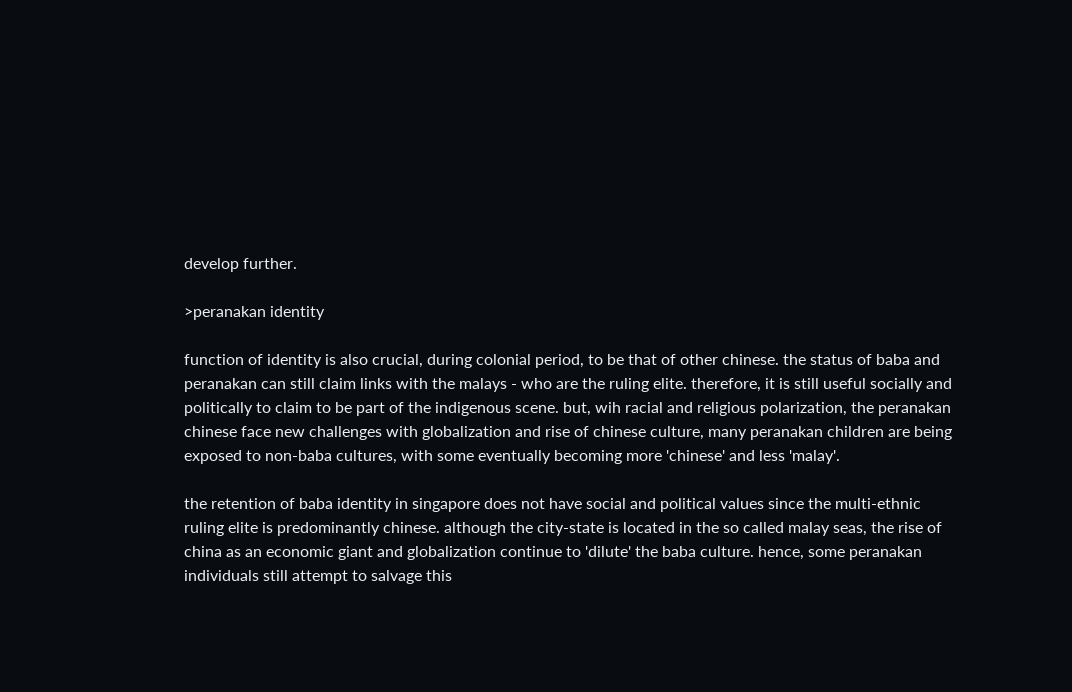develop further.

>peranakan identity

function of identity is also crucial, during colonial period, to be that of other chinese. the status of baba and peranakan can still claim links with the malays - who are the ruling elite. therefore, it is still useful socially and politically to claim to be part of the indigenous scene. but, wih racial and religious polarization, the peranakan chinese face new challenges with globalization and rise of chinese culture, many peranakan children are being exposed to non-baba cultures, with some eventually becoming more 'chinese' and less 'malay'.

the retention of baba identity in singapore does not have social and political values since the multi-ethnic ruling elite is predominantly chinese. although the city-state is located in the so called malay seas, the rise of china as an economic giant and globalization continue to 'dilute' the baba culture. hence, some peranakan individuals still attempt to salvage this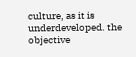culture, as it is underdeveloped. the objective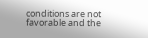conditions are not favorable and the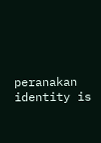peranakan identity is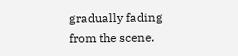gradually fading from the scene.